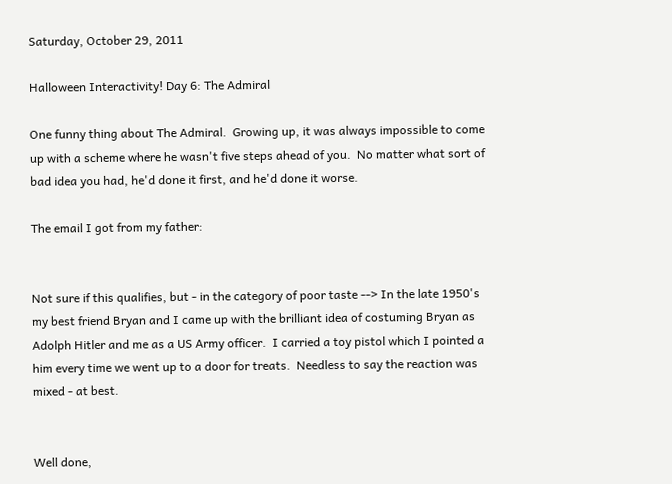Saturday, October 29, 2011

Halloween Interactivity! Day 6: The Admiral

One funny thing about The Admiral.  Growing up, it was always impossible to come up with a scheme where he wasn't five steps ahead of you.  No matter what sort of bad idea you had, he'd done it first, and he'd done it worse.

The email I got from my father:


Not sure if this qualifies, but - in the category of poor taste --> In the late 1950's my best friend Bryan and I came up with the brilliant idea of costuming Bryan as Adolph Hitler and me as a US Army officer.  I carried a toy pistol which I pointed a him every time we went up to a door for treats.  Needless to say the reaction was mixed - at best.


Well done,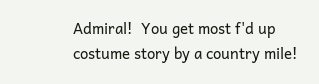Admiral!  You get most f'd up costume story by a country mile!